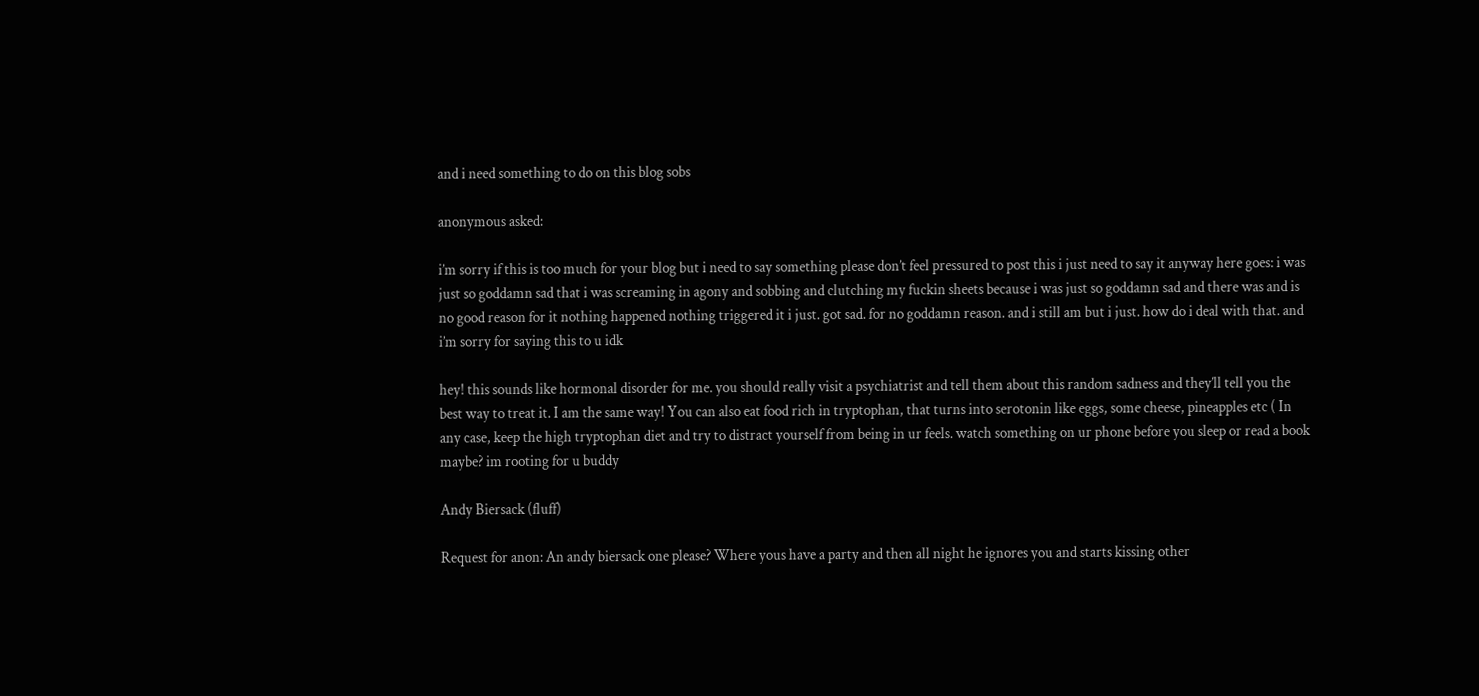and i need something to do on this blog sobs

anonymous asked:

i’m sorry if this is too much for your blog but i need to say something please don’t feel pressured to post this i just need to say it anyway here goes: i was just so goddamn sad that i was screaming in agony and sobbing and clutching my fuckin sheets because i was just so goddamn sad and there was and is no good reason for it nothing happened nothing triggered it i just. got sad. for no goddamn reason. and i still am but i just. how do i deal with that. and i’m sorry for saying this to u idk

hey! this sounds like hormonal disorder for me. you should really visit a psychiatrist and tell them about this random sadness and they’ll tell you the best way to treat it. I am the same way! You can also eat food rich in tryptophan, that turns into serotonin like eggs, some cheese, pineapples etc ( In any case, keep the high tryptophan diet and try to distract yourself from being in ur feels. watch something on ur phone before you sleep or read a book maybe? im rooting for u buddy

Andy Biersack (fluff)

Request for anon: An andy biersack one please? Where yous have a party and then all night he ignores you and starts kissing other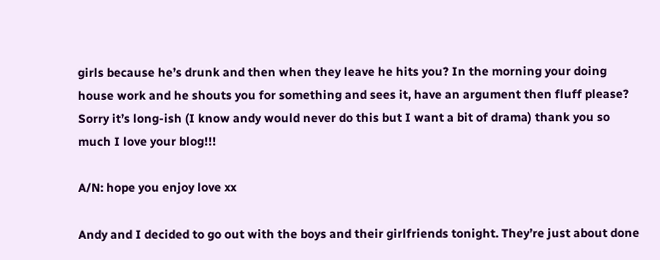girls because he’s drunk and then when they leave he hits you? In the morning your doing house work and he shouts you for something and sees it, have an argument then fluff please? Sorry it’s long-ish (I know andy would never do this but I want a bit of drama) thank you so much I love your blog!!!

A/N: hope you enjoy love xx

Andy and I decided to go out with the boys and their girlfriends tonight. They’re just about done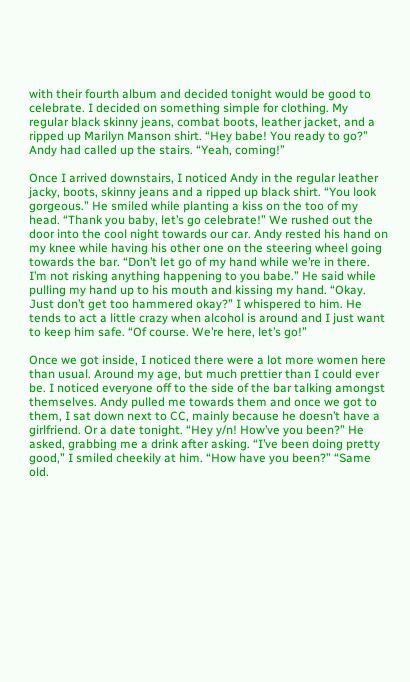with their fourth album and decided tonight would be good to celebrate. I decided on something simple for clothing. My regular black skinny jeans, combat boots, leather jacket, and a ripped up Marilyn Manson shirt. “Hey babe! You ready to go?” Andy had called up the stairs. “Yeah, coming!”

Once I arrived downstairs, I noticed Andy in the regular leather jacky, boots, skinny jeans and a ripped up black shirt. “You look gorgeous.” He smiled while planting a kiss on the too of my head. “Thank you baby, let’s go celebrate!” We rushed out the door into the cool night towards our car. Andy rested his hand on my knee while having his other one on the steering wheel going towards the bar. “Don’t let go of my hand while we’re in there. I’m not risking anything happening to you babe.” He said while pulling my hand up to his mouth and kissing my hand. “Okay. Just don’t get too hammered okay?” I whispered to him. He tends to act a little crazy when alcohol is around and I just want to keep him safe. “Of course. We’re here, let’s go!”

Once we got inside, I noticed there were a lot more women here than usual. Around my age, but much prettier than I could ever be. I noticed everyone off to the side of the bar talking amongst themselves. Andy pulled me towards them and once we got to them, I sat down next to CC, mainly because he doesn’t have a girlfriend. Or a date tonight. “Hey y/n! How’ve you been?” He asked, grabbing me a drink after asking. “I’ve been doing pretty good,” I smiled cheekily at him. “How have you been?” “Same old.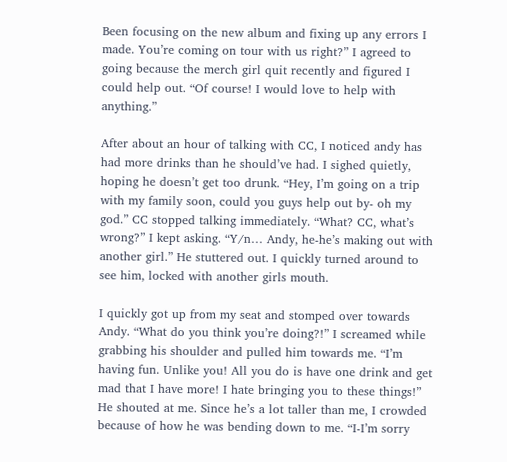Been focusing on the new album and fixing up any errors I made. You’re coming on tour with us right?” I agreed to going because the merch girl quit recently and figured I could help out. “Of course! I would love to help with anything.”

After about an hour of talking with CC, I noticed andy has had more drinks than he should’ve had. I sighed quietly, hoping he doesn’t get too drunk. “Hey, I’m going on a trip with my family soon, could you guys help out by- oh my god.” CC stopped talking immediately. “What? CC, what’s wrong?” I kept asking. “Y/n… Andy, he-he’s making out with another girl.” He stuttered out. I quickly turned around to see him, locked with another girls mouth.

I quickly got up from my seat and stomped over towards Andy. “What do you think you’re doing?!” I screamed while grabbing his shoulder and pulled him towards me. “I’m having fun. Unlike you! All you do is have one drink and get mad that I have more! I hate bringing you to these things!” He shouted at me. Since he’s a lot taller than me, I crowded because of how he was bending down to me. “I-I’m sorry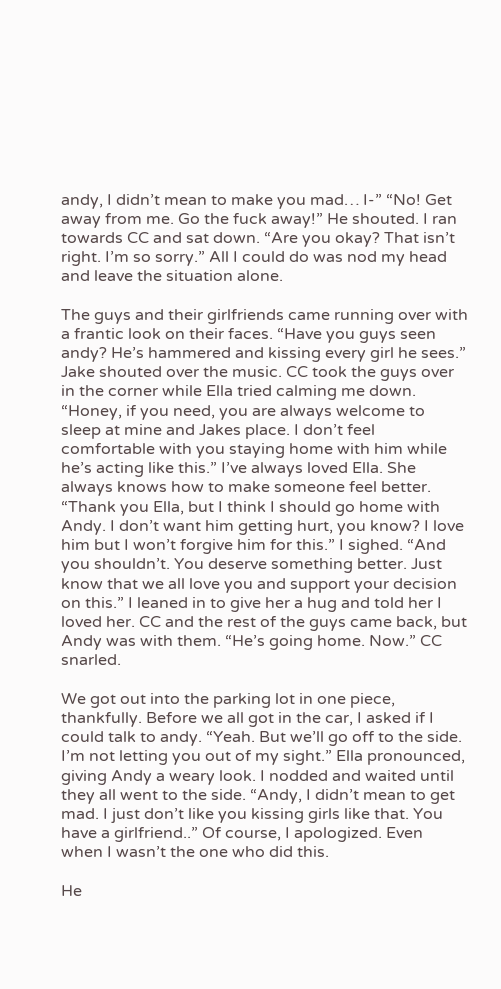andy, I didn’t mean to make you mad… I-” “No! Get away from me. Go the fuck away!” He shouted. I ran towards CC and sat down. “Are you okay? That isn’t right. I’m so sorry.” All I could do was nod my head and leave the situation alone.

The guys and their girlfriends came running over with a frantic look on their faces. “Have you guys seen andy? He’s hammered and kissing every girl he sees.” Jake shouted over the music. CC took the guys over in the corner while Ella tried calming me down. “Honey, if you need, you are always welcome to sleep at mine and Jakes place. I don’t feel comfortable with you staying home with him while he’s acting like this.” I’ve always loved Ella. She always knows how to make someone feel better. “Thank you Ella, but I think I should go home with Andy. I don’t want him getting hurt, you know? I love him but I won’t forgive him for this.” I sighed. “And you shouldn’t. You deserve something better. Just know that we all love you and support your decision on this.” I leaned in to give her a hug and told her I loved her. CC and the rest of the guys came back, but Andy was with them. “He’s going home. Now.” CC snarled.

We got out into the parking lot in one piece, thankfully. Before we all got in the car, I asked if I could talk to andy. “Yeah. But we’ll go off to the side. I’m not letting you out of my sight.” Ella pronounced, giving Andy a weary look. I nodded and waited until they all went to the side. “Andy, I didn’t mean to get mad. I just don’t like you kissing girls like that. You have a girlfriend..” Of course, I apologized. Even when I wasn’t the one who did this.

He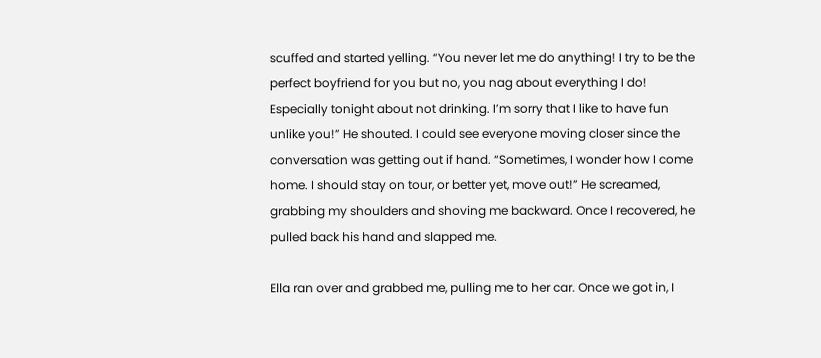scuffed and started yelling. “You never let me do anything! I try to be the perfect boyfriend for you but no, you nag about everything I do! Especially tonight about not drinking. I’m sorry that I like to have fun unlike you!” He shouted. I could see everyone moving closer since the conversation was getting out if hand. “Sometimes, I wonder how I come home. I should stay on tour, or better yet, move out!” He screamed, grabbing my shoulders and shoving me backward. Once I recovered, he pulled back his hand and slapped me.

Ella ran over and grabbed me, pulling me to her car. Once we got in, I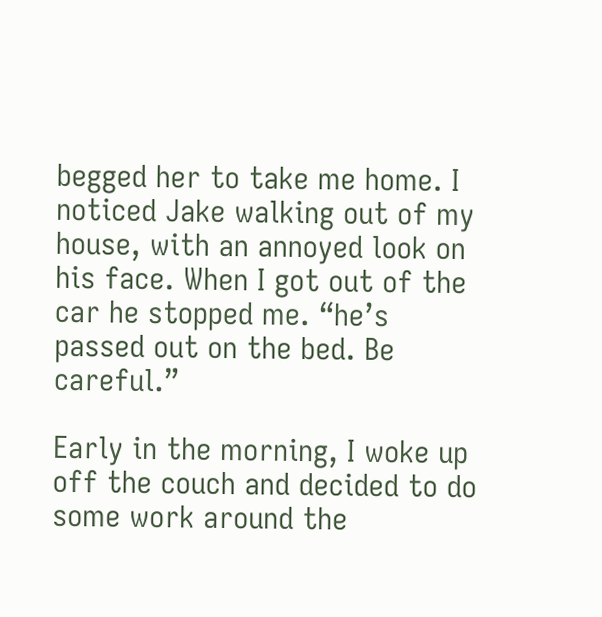begged her to take me home. I noticed Jake walking out of my house, with an annoyed look on his face. When I got out of the car he stopped me. “he’s passed out on the bed. Be careful.”

Early in the morning, I woke up off the couch and decided to do some work around the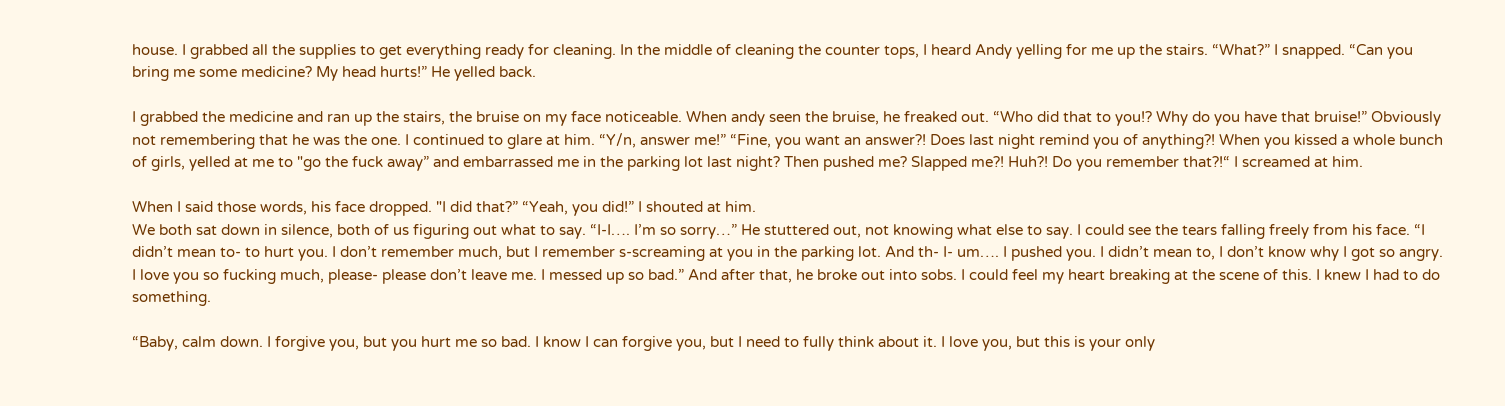house. I grabbed all the supplies to get everything ready for cleaning. In the middle of cleaning the counter tops, I heard Andy yelling for me up the stairs. “What?” I snapped. “Can you bring me some medicine? My head hurts!” He yelled back.

I grabbed the medicine and ran up the stairs, the bruise on my face noticeable. When andy seen the bruise, he freaked out. “Who did that to you!? Why do you have that bruise!” Obviously not remembering that he was the one. I continued to glare at him. “Y/n, answer me!” “Fine, you want an answer?! Does last night remind you of anything?! When you kissed a whole bunch of girls, yelled at me to "go the fuck away” and embarrassed me in the parking lot last night? Then pushed me? Slapped me?! Huh?! Do you remember that?!“ I screamed at him.

When I said those words, his face dropped. "I did that?” “Yeah, you did!” I shouted at him.
We both sat down in silence, both of us figuring out what to say. “I-I…. I’m so sorry…” He stuttered out, not knowing what else to say. I could see the tears falling freely from his face. “I didn’t mean to- to hurt you. I don’t remember much, but I remember s-screaming at you in the parking lot. And th- I- um…. I pushed you. I didn’t mean to, I don’t know why I got so angry. I love you so fucking much, please- please don’t leave me. I messed up so bad.” And after that, he broke out into sobs. I could feel my heart breaking at the scene of this. I knew I had to do something.

“Baby, calm down. I forgive you, but you hurt me so bad. I know I can forgive you, but I need to fully think about it. I love you, but this is your only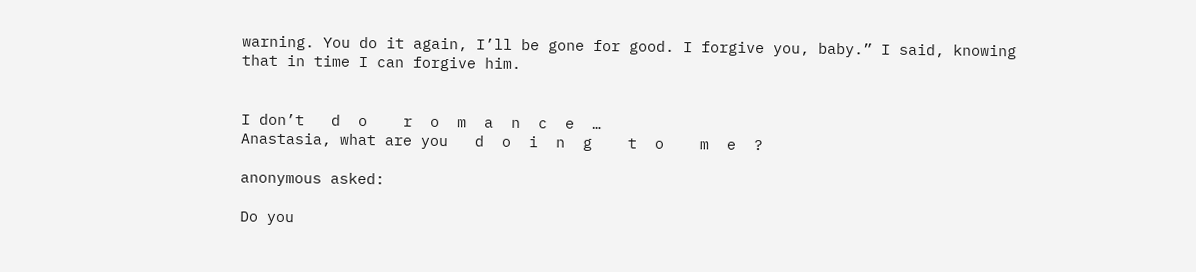warning. You do it again, I’ll be gone for good. I forgive you, baby.” I said, knowing that in time I can forgive him.


I don’t   d  o    r  o  m  a  n  c  e  …
Anastasia, what are you   d  o  i  n  g    t  o    m  e  ?

anonymous asked:

Do you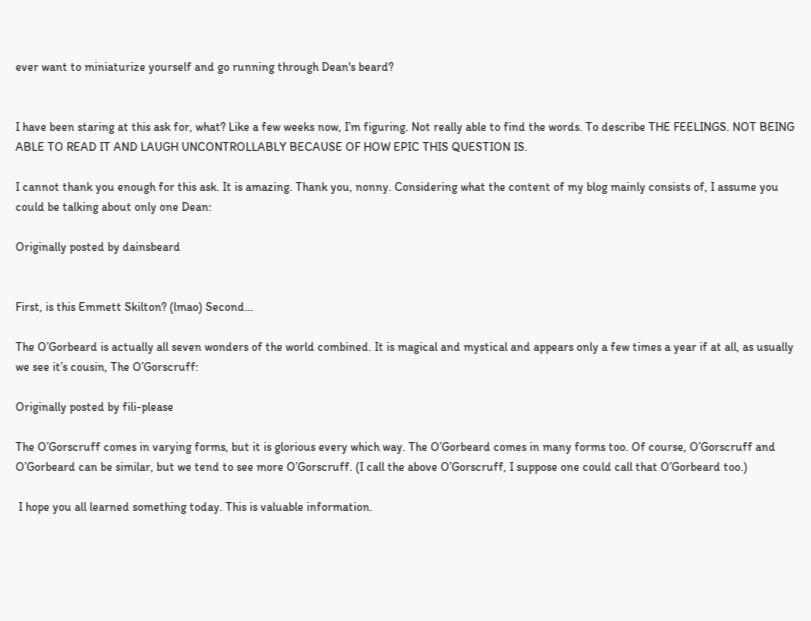ever want to miniaturize yourself and go running through Dean's beard?


I have been staring at this ask for, what? Like a few weeks now, I’m figuring. Not really able to find the words. To describe THE FEELINGS. NOT BEING ABLE TO READ IT AND LAUGH UNCONTROLLABLY BECAUSE OF HOW EPIC THIS QUESTION IS.

I cannot thank you enough for this ask. It is amazing. Thank you, nonny. Considering what the content of my blog mainly consists of, I assume you could be talking about only one Dean:

Originally posted by dainsbeard


First, is this Emmett Skilton? (lmao) Second…

The O’Gorbeard is actually all seven wonders of the world combined. It is magical and mystical and appears only a few times a year if at all, as usually we see it’s cousin, The O’Gorscruff:

Originally posted by fili-please

The O’Gorscruff comes in varying forms, but it is glorious every which way. The O’Gorbeard comes in many forms too. Of course, O’Gorscruff and O’Gorbeard can be similar, but we tend to see more O’Gorscruff. (I call the above O’Gorscruff, I suppose one could call that O’Gorbeard too.)

 I hope you all learned something today. This is valuable information.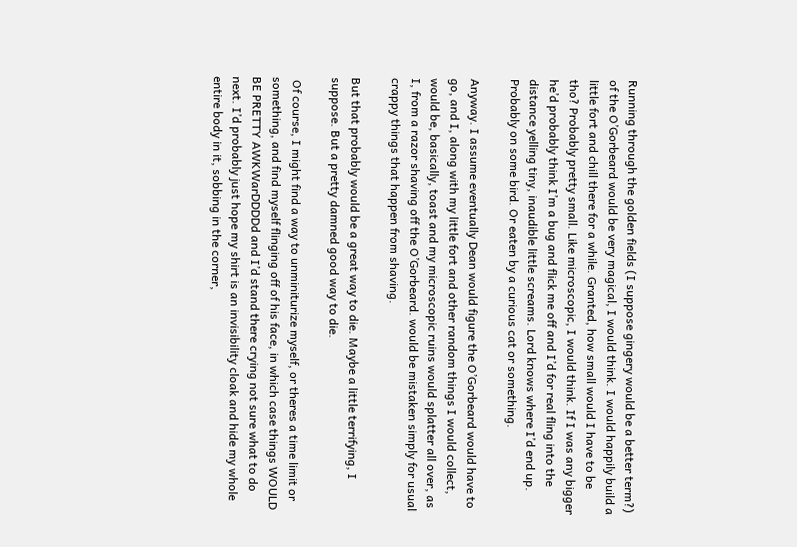Running through the golden fields (I suppose gingery would be a better term?) of the O’Gorbeard would be very magical, I would think. I would happily build a little fort and chill there for a while. Granted, how small would I have to be tho? Probably pretty small. Like microscopic, I would think. If I was any bigger he’d probably think I’m a bug and flick me off and I’d for real fling into the distance yelling tiny, inaudible little screams. Lord knows where I’d end up. Probably on some bird. Or eaten by a curious cat or something.

Anyway. I assume eventually Dean would figure the O’Gorbeard would have to go, and I, along with my little fort and other random things I would collect, would be, basically, toast and my microscopic ruins would splatter all over, as I, from a razor shaving off the O’Gorbeard. would be mistaken simply for usual crappy things that happen from shaving.

But that probably would be a great way to die. Maybe a little terrifying, I suppose. But a pretty damned good way to die.

 Of course, I might find a way to unminiturize myself, or theres a time limit or something, and find myself flinging off of his face, in which case things WOULD BE PRETTY AWKWarDDDDd and I’d stand there crying not sure what to do next. I’d probably just hope my shirt is an invisibility cloak and hide my whole entire body in it, sobbing in the corner,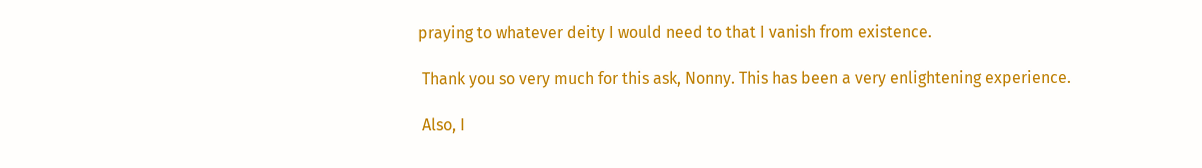praying to whatever deity I would need to that I vanish from existence.

 Thank you so very much for this ask, Nonny. This has been a very enlightening experience.

 Also, I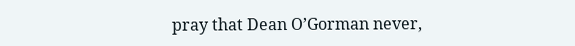pray that Dean O’Gorman never,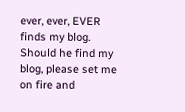ever, ever, EVER finds my blog. Should he find my blog, please set me on fire and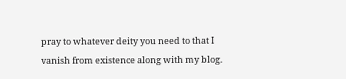pray to whatever deity you need to that I vanish from existence along with my blog.